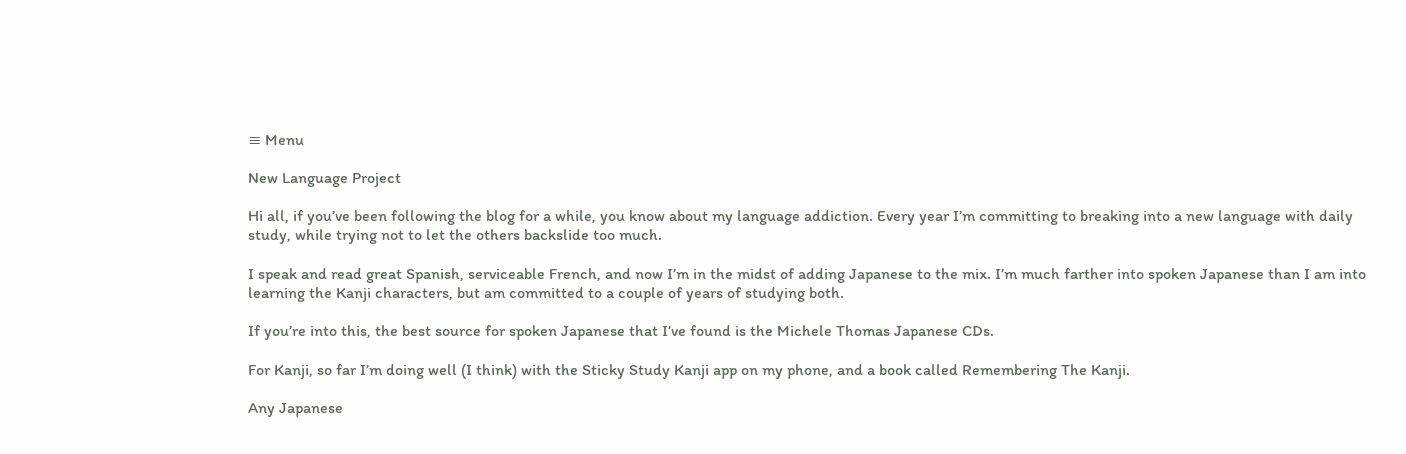≡ Menu

New Language Project

Hi all, if you’ve been following the blog for a while, you know about my language addiction. Every year I’m committing to breaking into a new language with daily study, while trying not to let the others backslide too much.

I speak and read great Spanish, serviceable French, and now I’m in the midst of adding Japanese to the mix. I’m much farther into spoken Japanese than I am into learning the Kanji characters, but am committed to a couple of years of studying both.

If you’re into this, the best source for spoken Japanese that I’ve found is the Michele Thomas Japanese CDs.

For Kanji, so far I’m doing well (I think) with the Sticky Study Kanji app on my phone, and a book called Remembering The Kanji.

Any Japanese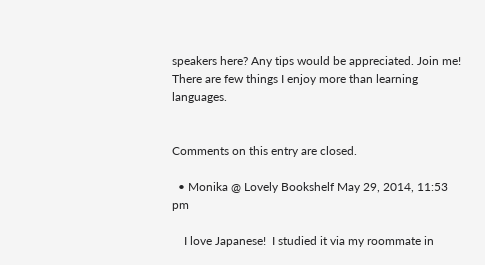speakers here? Any tips would be appreciated. Join me! There are few things I enjoy more than learning languages.


Comments on this entry are closed.

  • Monika @ Lovely Bookshelf May 29, 2014, 11:53 pm

    I love Japanese!  I studied it via my roommate in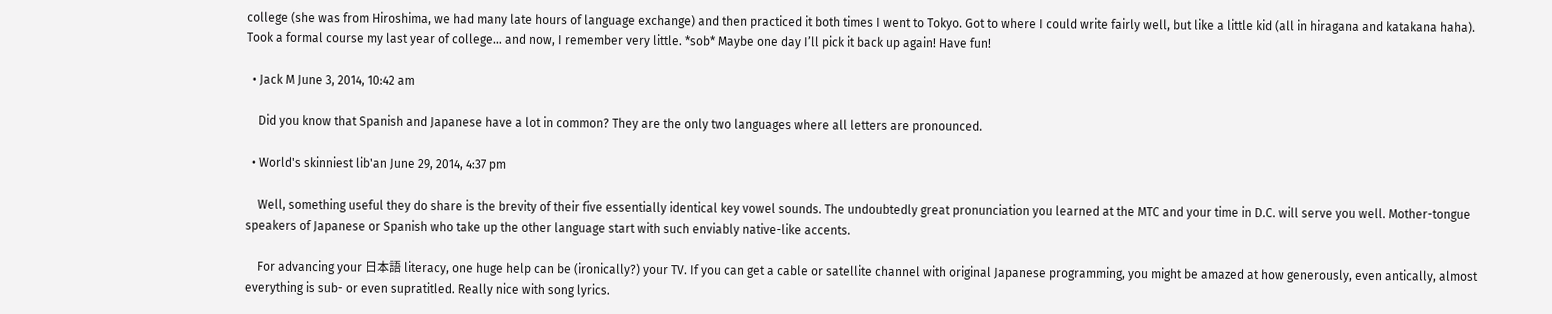college (she was from Hiroshima, we had many late hours of language exchange) and then practiced it both times I went to Tokyo. Got to where I could write fairly well, but like a little kid (all in hiragana and katakana haha). Took a formal course my last year of college… and now, I remember very little. *sob* Maybe one day I’ll pick it back up again! Have fun!

  • Jack M June 3, 2014, 10:42 am

    Did you know that Spanish and Japanese have a lot in common? They are the only two languages where all letters are pronounced.

  • World's skinniest lib'an June 29, 2014, 4:37 pm

    Well, something useful they do share is the brevity of their five essentially identical key vowel sounds. The undoubtedly great pronunciation you learned at the MTC and your time in D.C. will serve you well. Mother-tongue speakers of Japanese or Spanish who take up the other language start with such enviably native-like accents.

    For advancing your 日本語 literacy, one huge help can be (ironically?) your TV. If you can get a cable or satellite channel with original Japanese programming, you might be amazed at how generously, even antically, almost everything is sub- or even supratitled. Really nice with song lyrics.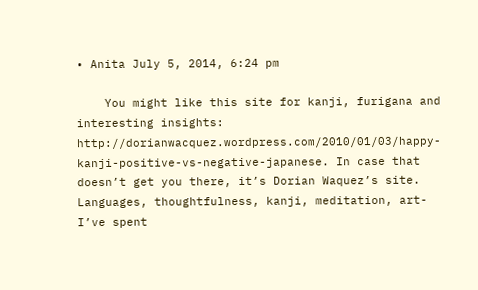• Anita July 5, 2014, 6:24 pm

    You might like this site for kanji, furigana and interesting insights: http://dorianwacquez.wordpress.com/2010/01/03/happy-kanji-positive-vs-negative-japanese. In case that doesn’t get you there, it’s Dorian Waquez’s site. Languages, thoughtfulness, kanji, meditation, art- I’ve spent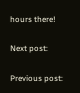hours there!

Next post:

Previous post: